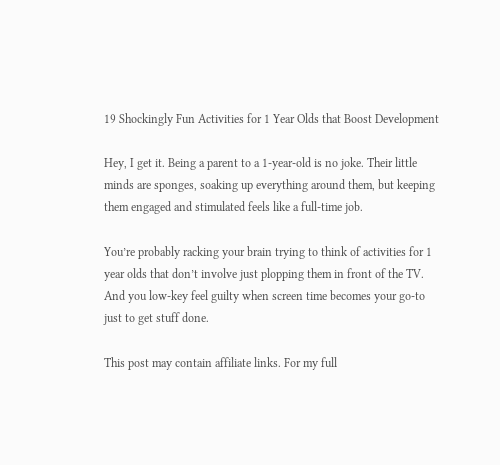19 Shockingly Fun Activities for 1 Year Olds that Boost Development

Hey, I get it. Being a parent to a 1-year-old is no joke. Their little minds are sponges, soaking up everything around them, but keeping them engaged and stimulated feels like a full-time job.

You’re probably racking your brain trying to think of activities for 1 year olds that don’t involve just plopping them in front of the TV. And you low-key feel guilty when screen time becomes your go-to just to get stuff done.

This post may contain affiliate links. For my full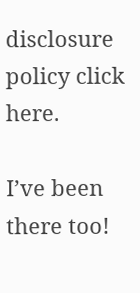disclosure policy click here.

I’ve been there too!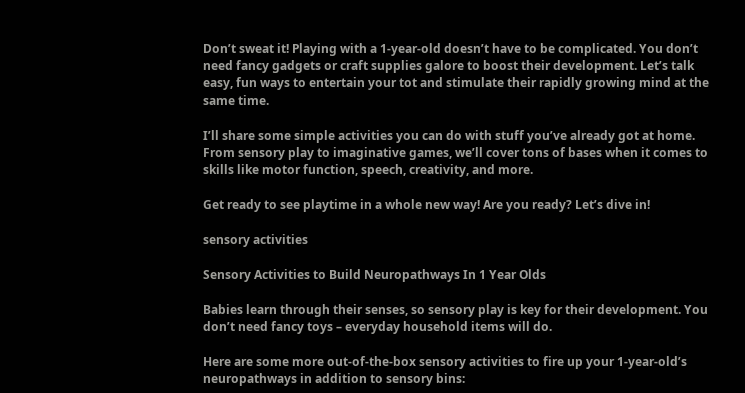Don’t sweat it! Playing with a 1-year-old doesn’t have to be complicated. You don’t need fancy gadgets or craft supplies galore to boost their development. Let’s talk easy, fun ways to entertain your tot and stimulate their rapidly growing mind at the same time.

I’ll share some simple activities you can do with stuff you’ve already got at home. From sensory play to imaginative games, we’ll cover tons of bases when it comes to skills like motor function, speech, creativity, and more.

Get ready to see playtime in a whole new way! Are you ready? Let’s dive in!

sensory activities

Sensory Activities to Build Neuropathways In 1 Year Olds

Babies learn through their senses, so sensory play is key for their development. You don’t need fancy toys – everyday household items will do.

Here are some more out-of-the-box sensory activities to fire up your 1-year-old’s neuropathways in addition to sensory bins: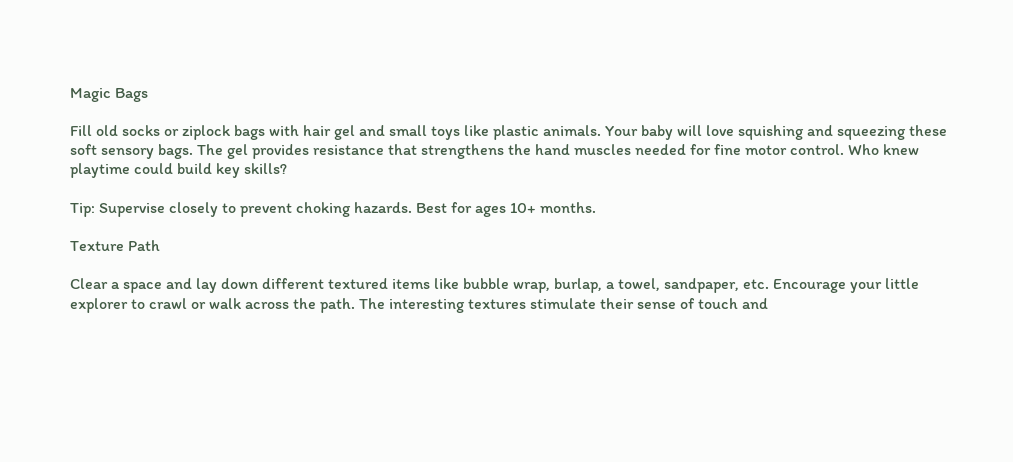Magic Bags

Fill old socks or ziplock bags with hair gel and small toys like plastic animals. Your baby will love squishing and squeezing these soft sensory bags. The gel provides resistance that strengthens the hand muscles needed for fine motor control. Who knew playtime could build key skills?

Tip: Supervise closely to prevent choking hazards. Best for ages 10+ months.

Texture Path

Clear a space and lay down different textured items like bubble wrap, burlap, a towel, sandpaper, etc. Encourage your little explorer to crawl or walk across the path. The interesting textures stimulate their sense of touch and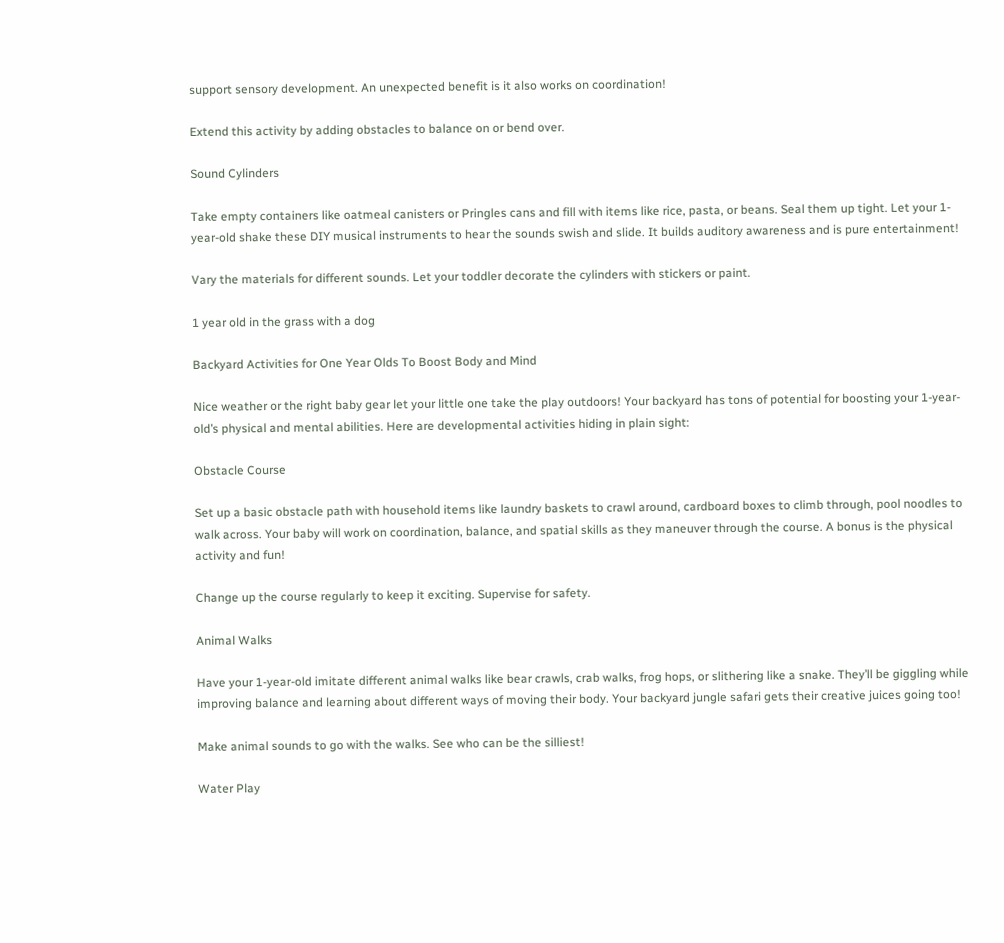support sensory development. An unexpected benefit is it also works on coordination!

Extend this activity by adding obstacles to balance on or bend over.

Sound Cylinders

Take empty containers like oatmeal canisters or Pringles cans and fill with items like rice, pasta, or beans. Seal them up tight. Let your 1-year-old shake these DIY musical instruments to hear the sounds swish and slide. It builds auditory awareness and is pure entertainment!

Vary the materials for different sounds. Let your toddler decorate the cylinders with stickers or paint.

1 year old in the grass with a dog

Backyard Activities for One Year Olds To Boost Body and Mind

Nice weather or the right baby gear let your little one take the play outdoors! Your backyard has tons of potential for boosting your 1-year-old’s physical and mental abilities. Here are developmental activities hiding in plain sight:

Obstacle Course

Set up a basic obstacle path with household items like laundry baskets to crawl around, cardboard boxes to climb through, pool noodles to walk across. Your baby will work on coordination, balance, and spatial skills as they maneuver through the course. A bonus is the physical activity and fun!

Change up the course regularly to keep it exciting. Supervise for safety.

Animal Walks

Have your 1-year-old imitate different animal walks like bear crawls, crab walks, frog hops, or slithering like a snake. They’ll be giggling while improving balance and learning about different ways of moving their body. Your backyard jungle safari gets their creative juices going too!

Make animal sounds to go with the walks. See who can be the silliest!

Water Play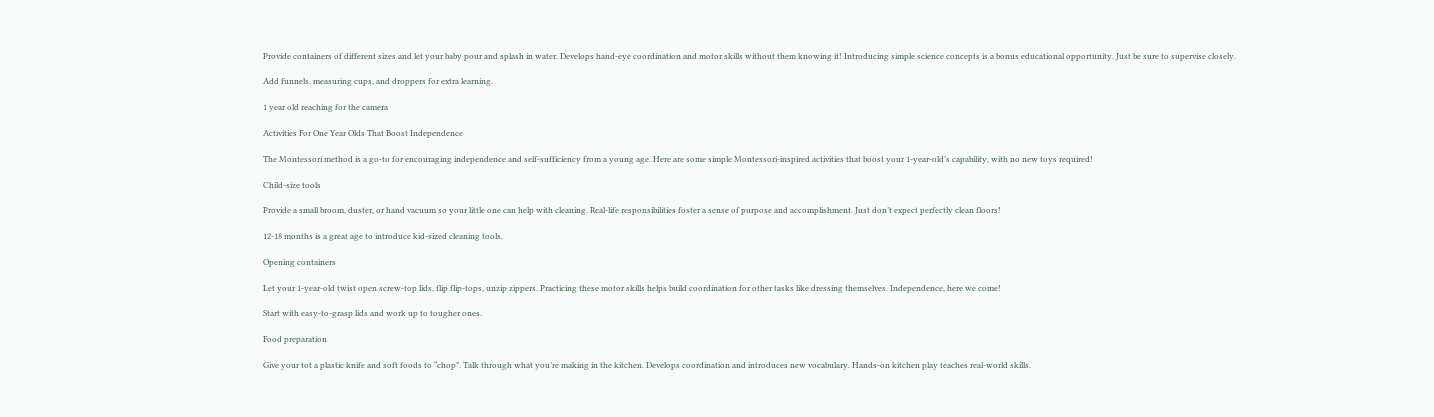Provide containers of different sizes and let your baby pour and splash in water. Develops hand-eye coordination and motor skills without them knowing it! Introducing simple science concepts is a bonus educational opportunity. Just be sure to supervise closely.

Add funnels, measuring cups, and droppers for extra learning.

1 year old reaching for the camera

Activities For One Year Olds That Boost Independence

The Montessori method is a go-to for encouraging independence and self-sufficiency from a young age. Here are some simple Montessori-inspired activities that boost your 1-year-old’s capability, with no new toys required!

Child-size tools

Provide a small broom, duster, or hand vacuum so your little one can help with cleaning. Real-life responsibilities foster a sense of purpose and accomplishment. Just don’t expect perfectly clean floors!

12-18 months is a great age to introduce kid-sized cleaning tools.

Opening containers

Let your 1-year-old twist open screw-top lids, flip flip-tops, unzip zippers. Practicing these motor skills helps build coordination for other tasks like dressing themselves. Independence, here we come!

Start with easy-to-grasp lids and work up to tougher ones.

Food preparation

Give your tot a plastic knife and soft foods to “chop”. Talk through what you’re making in the kitchen. Develops coordination and introduces new vocabulary. Hands-on kitchen play teaches real-world skills.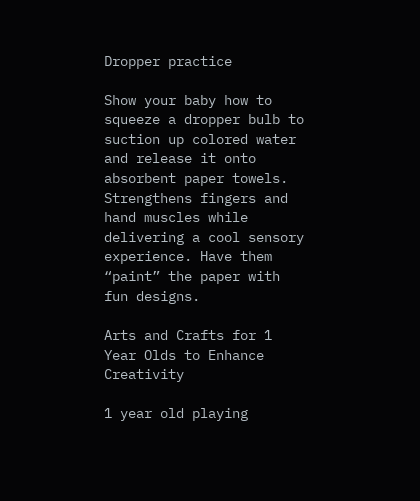Dropper practice

Show your baby how to squeeze a dropper bulb to suction up colored water and release it onto absorbent paper towels. Strengthens fingers and hand muscles while delivering a cool sensory experience. Have them “paint” the paper with fun designs.

Arts and Crafts for 1 Year Olds to Enhance Creativity

1 year old playing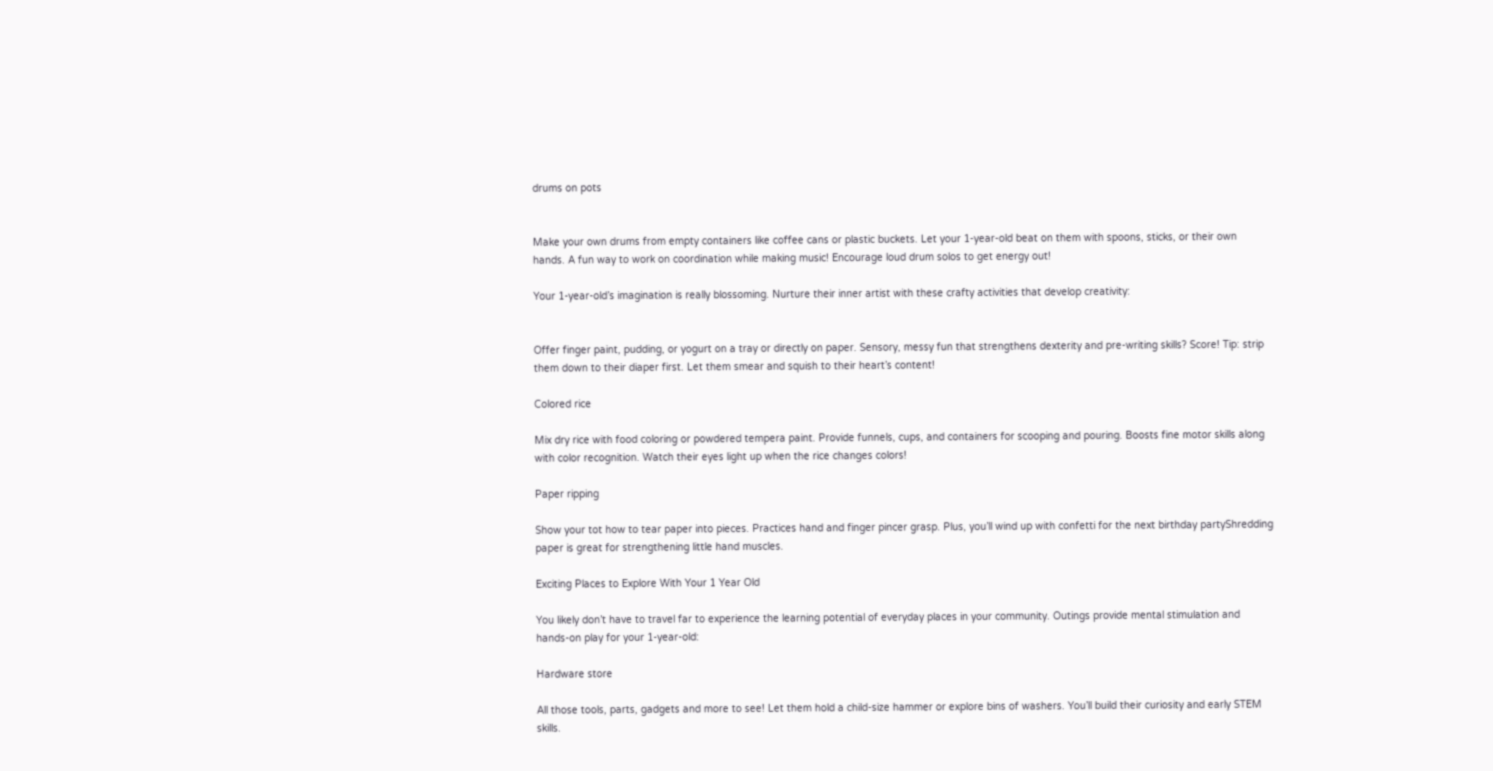drums on pots


Make your own drums from empty containers like coffee cans or plastic buckets. Let your 1-year-old beat on them with spoons, sticks, or their own hands. A fun way to work on coordination while making music! Encourage loud drum solos to get energy out!

Your 1-year-old’s imagination is really blossoming. Nurture their inner artist with these crafty activities that develop creativity:


Offer finger paint, pudding, or yogurt on a tray or directly on paper. Sensory, messy fun that strengthens dexterity and pre-writing skills? Score! Tip: strip them down to their diaper first. Let them smear and squish to their heart’s content!

Colored rice

Mix dry rice with food coloring or powdered tempera paint. Provide funnels, cups, and containers for scooping and pouring. Boosts fine motor skills along with color recognition. Watch their eyes light up when the rice changes colors!

Paper ripping

Show your tot how to tear paper into pieces. Practices hand and finger pincer grasp. Plus, you’ll wind up with confetti for the next birthday partyShredding paper is great for strengthening little hand muscles.

Exciting Places to Explore With Your 1 Year Old

You likely don’t have to travel far to experience the learning potential of everyday places in your community. Outings provide mental stimulation and hands-on play for your 1-year-old:

Hardware store

All those tools, parts, gadgets and more to see! Let them hold a child-size hammer or explore bins of washers. You’ll build their curiosity and early STEM skills.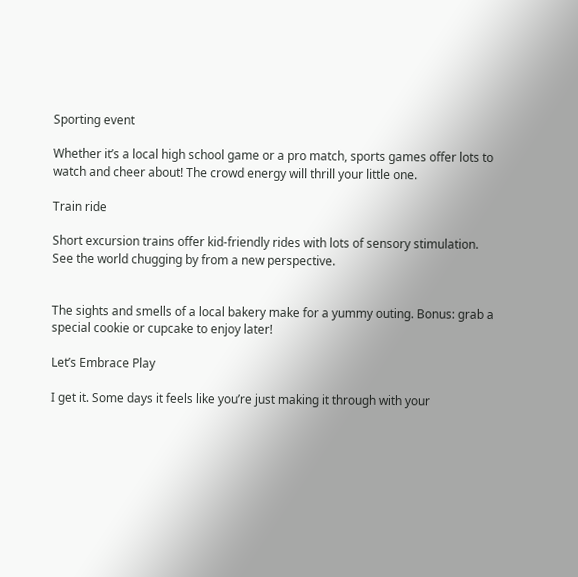Sporting event

Whether it’s a local high school game or a pro match, sports games offer lots to watch and cheer about! The crowd energy will thrill your little one.

Train ride

Short excursion trains offer kid-friendly rides with lots of sensory stimulation. See the world chugging by from a new perspective.


The sights and smells of a local bakery make for a yummy outing. Bonus: grab a special cookie or cupcake to enjoy later!

Let’s Embrace Play

I get it. Some days it feels like you’re just making it through with your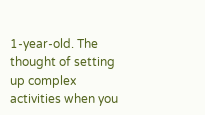1-year-old. The thought of setting up complex activities when you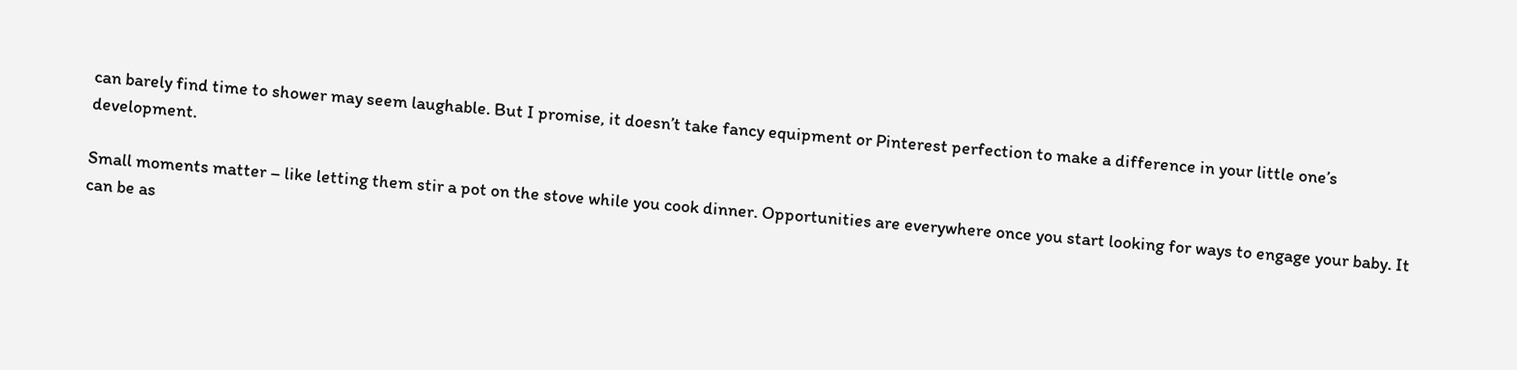can barely find time to shower may seem laughable. But I promise, it doesn’t take fancy equipment or Pinterest perfection to make a difference in your little one’s development.

Small moments matter – like letting them stir a pot on the stove while you cook dinner. Opportunities are everywhere once you start looking for ways to engage your baby. It can be as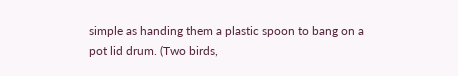simple as handing them a plastic spoon to bang on a pot lid drum. (Two birds,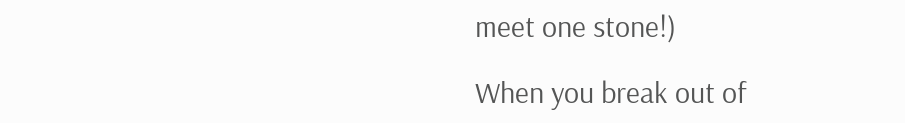meet one stone!)

When you break out of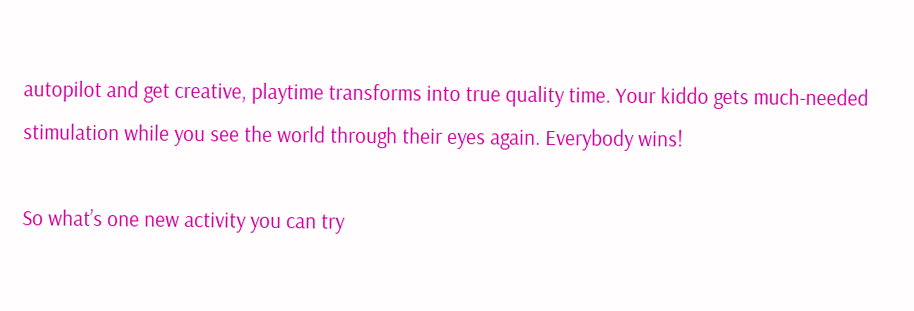autopilot and get creative, playtime transforms into true quality time. Your kiddo gets much-needed stimulation while you see the world through their eyes again. Everybody wins!

So what’s one new activity you can try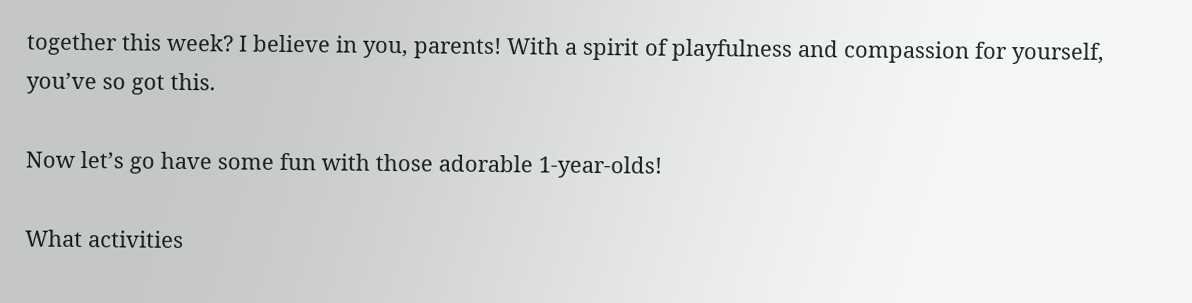together this week? I believe in you, parents! With a spirit of playfulness and compassion for yourself, you’ve so got this.

Now let’s go have some fun with those adorable 1-year-olds!

What activities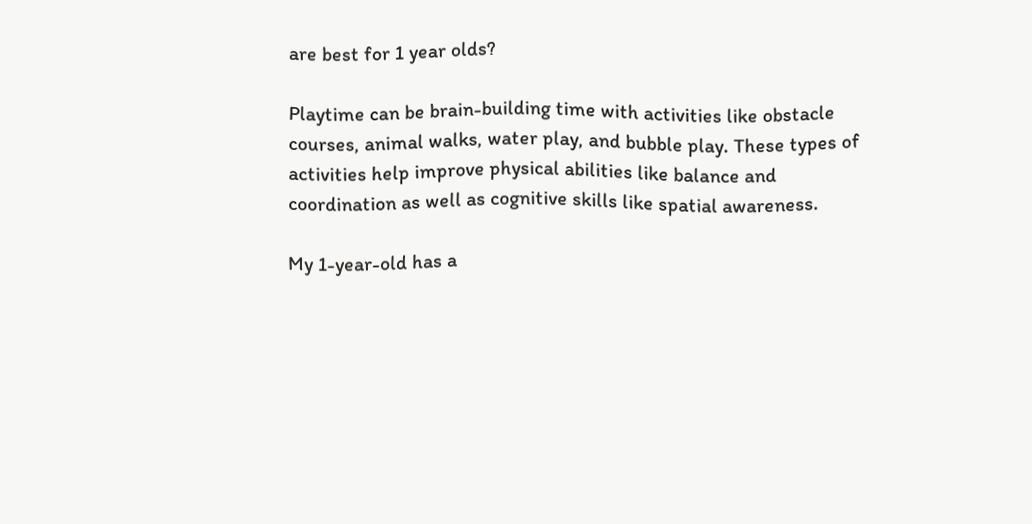are best for 1 year olds?

Playtime can be brain-building time with activities like obstacle courses, animal walks, water play, and bubble play. These types of activities help improve physical abilities like balance and coordination as well as cognitive skills like spatial awareness.

My 1-year-old has a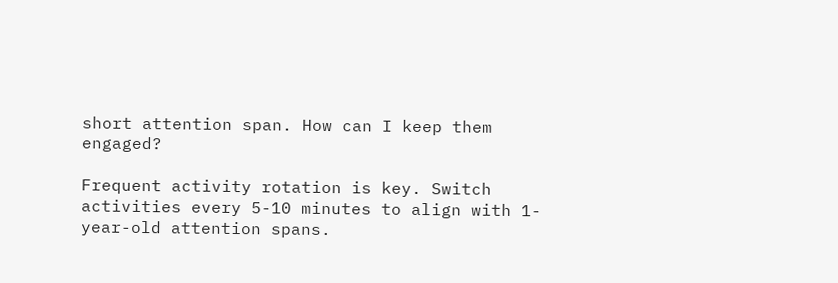short attention span. How can I keep them engaged?

Frequent activity rotation is key. Switch activities every 5-10 minutes to align with 1-year-old attention spans.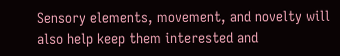Sensory elements, movement, and novelty will also help keep them interested and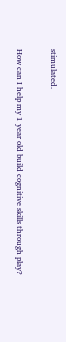stimulated.

How can I help my 1 year old build cognitive skills through play?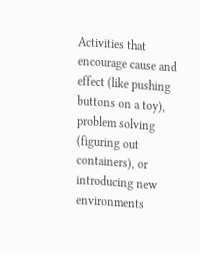Activities that encourage cause and effect (like pushing buttons on a toy), problem solving (figuring out containers), or introducing new environments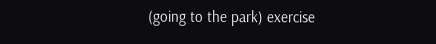(going to the park) exercise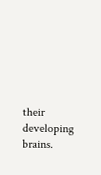their developing brains.